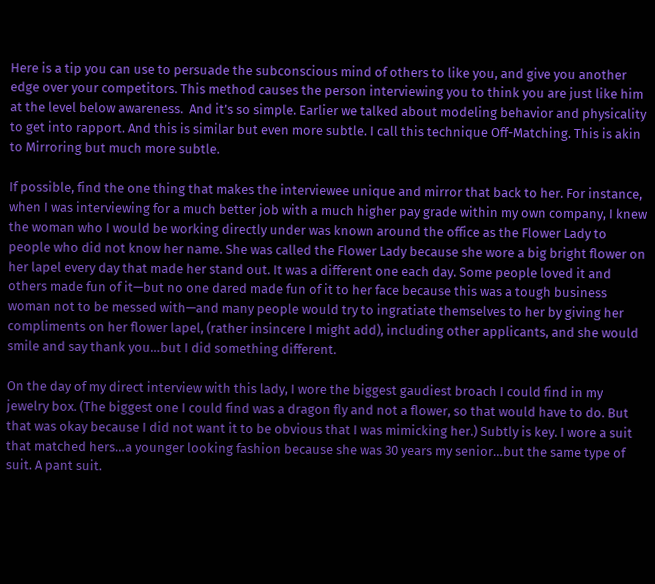Here is a tip you can use to persuade the subconscious mind of others to like you, and give you another edge over your competitors. This method causes the person interviewing you to think you are just like him at the level below awareness.  And it’s so simple. Earlier we talked about modeling behavior and physicality to get into rapport. And this is similar but even more subtle. I call this technique Off-Matching. This is akin to Mirroring but much more subtle.

If possible, find the one thing that makes the interviewee unique and mirror that back to her. For instance, when I was interviewing for a much better job with a much higher pay grade within my own company, I knew the woman who I would be working directly under was known around the office as the Flower Lady to people who did not know her name. She was called the Flower Lady because she wore a big bright flower on her lapel every day that made her stand out. It was a different one each day. Some people loved it and others made fun of it—but no one dared made fun of it to her face because this was a tough business woman not to be messed with—and many people would try to ingratiate themselves to her by giving her compliments on her flower lapel, (rather insincere I might add), including other applicants, and she would smile and say thank you…but I did something different.

On the day of my direct interview with this lady, I wore the biggest gaudiest broach I could find in my jewelry box. (The biggest one I could find was a dragon fly and not a flower, so that would have to do. But that was okay because I did not want it to be obvious that I was mimicking her.) Subtly is key. I wore a suit that matched hers…a younger looking fashion because she was 30 years my senior…but the same type of suit. A pant suit.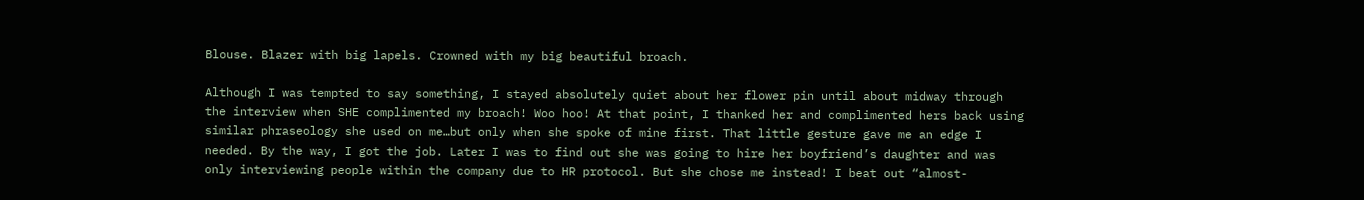Blouse. Blazer with big lapels. Crowned with my big beautiful broach.

Although I was tempted to say something, I stayed absolutely quiet about her flower pin until about midway through the interview when SHE complimented my broach! Woo hoo! At that point, I thanked her and complimented hers back using similar phraseology she used on me…but only when she spoke of mine first. That little gesture gave me an edge I needed. By the way, I got the job. Later I was to find out she was going to hire her boyfriend’s daughter and was only interviewing people within the company due to HR protocol. But she chose me instead! I beat out “almost-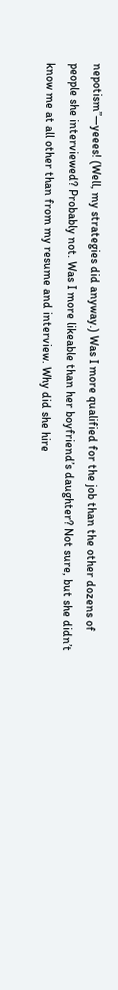nepotism”—yeees! (Well, my strategies did anyway.) Was I more qualified for the job than the other dozens of people she interviewed? Probably not. Was I more likeable than her boyfriend’s daughter? Not sure, but she didn’t know me at all other than from my resume and interview. Why did she hire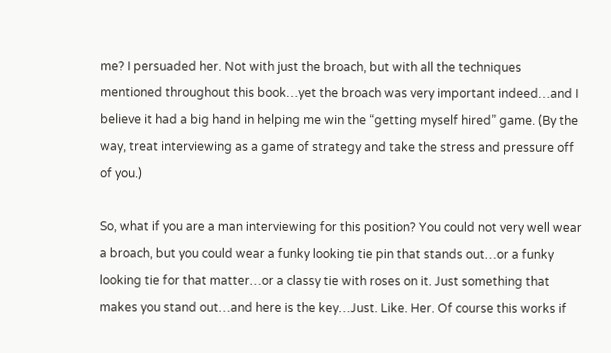me? I persuaded her. Not with just the broach, but with all the techniques mentioned throughout this book…yet the broach was very important indeed…and I believe it had a big hand in helping me win the “getting myself hired” game. (By the way, treat interviewing as a game of strategy and take the stress and pressure off of you.)

So, what if you are a man interviewing for this position? You could not very well wear a broach, but you could wear a funky looking tie pin that stands out…or a funky looking tie for that matter…or a classy tie with roses on it. Just something that makes you stand out…and here is the key…Just. Like. Her. Of course this works if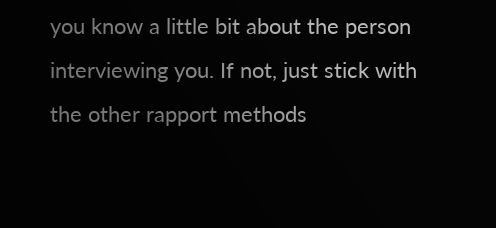you know a little bit about the person interviewing you. If not, just stick with the other rapport methods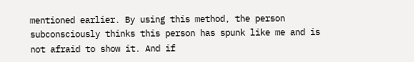mentioned earlier. By using this method, the person subconsciously thinks this person has spunk like me and is not afraid to show it. And if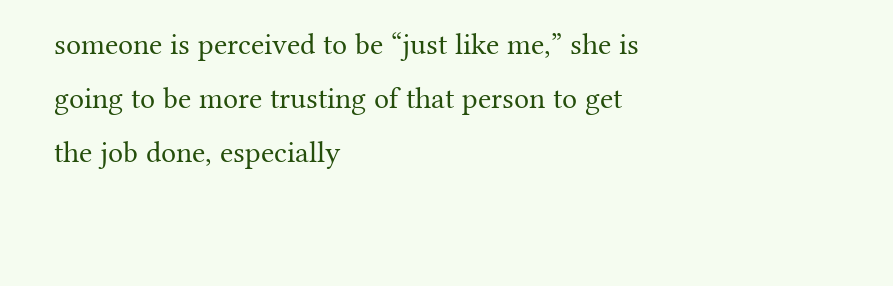someone is perceived to be “just like me,” she is going to be more trusting of that person to get the job done, especially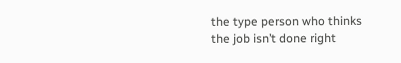the type person who thinks the job isn’t done right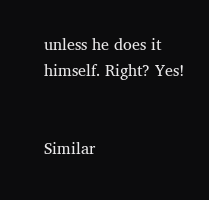unless he does it himself. Right? Yes!


Similar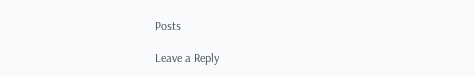Posts

Leave a Reply